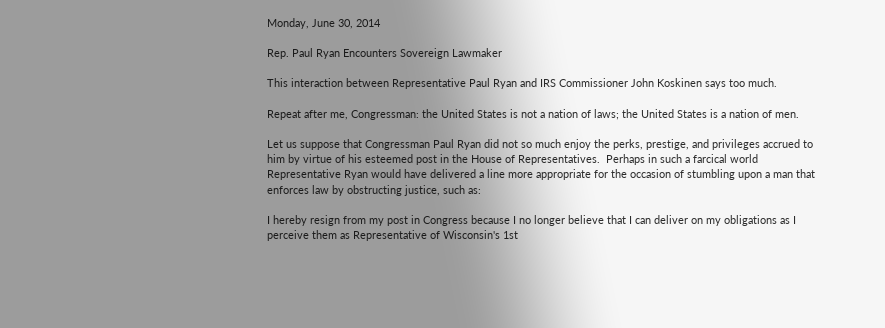Monday, June 30, 2014

Rep. Paul Ryan Encounters Sovereign Lawmaker

This interaction between Representative Paul Ryan and IRS Commissioner John Koskinen says too much.

Repeat after me, Congressman: the United States is not a nation of laws; the United States is a nation of men.

Let us suppose that Congressman Paul Ryan did not so much enjoy the perks, prestige, and privileges accrued to him by virtue of his esteemed post in the House of Representatives.  Perhaps in such a farcical world Representative Ryan would have delivered a line more appropriate for the occasion of stumbling upon a man that enforces law by obstructing justice, such as:

I hereby resign from my post in Congress because I no longer believe that I can deliver on my obligations as I perceive them as Representative of Wisconsin's 1st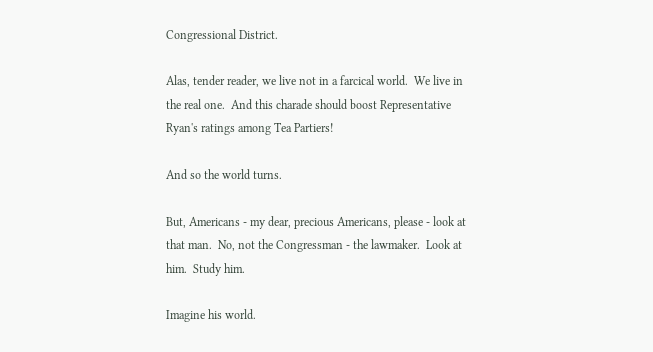Congressional District.

Alas, tender reader, we live not in a farcical world.  We live in the real one.  And this charade should boost Representative Ryan's ratings among Tea Partiers!

And so the world turns.

But, Americans - my dear, precious Americans, please - look at that man.  No, not the Congressman - the lawmaker.  Look at him.  Study him.

Imagine his world.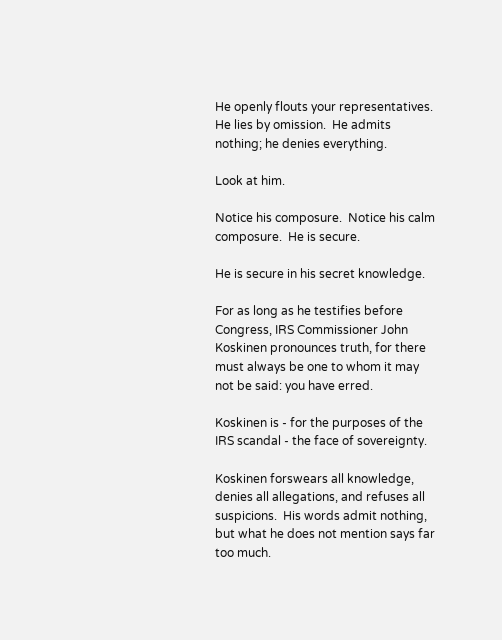He openly flouts your representatives.  He lies by omission.  He admits nothing; he denies everything.

Look at him.

Notice his composure.  Notice his calm composure.  He is secure.

He is secure in his secret knowledge.

For as long as he testifies before Congress, IRS Commissioner John Koskinen pronounces truth, for there must always be one to whom it may not be said: you have erred.

Koskinen is - for the purposes of the IRS scandal - the face of sovereignty.

Koskinen forswears all knowledge, denies all allegations, and refuses all suspicions.  His words admit nothing, but what he does not mention says far too much.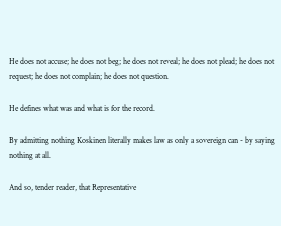He does not accuse; he does not beg; he does not reveal; he does not plead; he does not request; he does not complain; he does not question.

He defines what was and what is for the record.

By admitting nothing Koskinen literally makes law as only a sovereign can - by saying nothing at all.

And so, tender reader, that Representative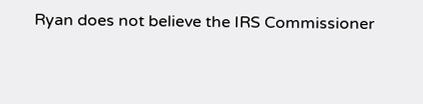Ryan does not believe the IRS Commissioner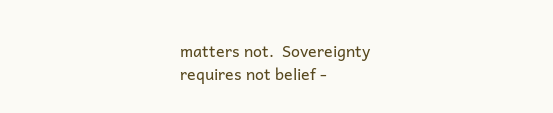matters not.  Sovereignty requires not belief -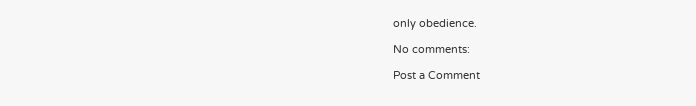only obedience.

No comments:

Post a Comment